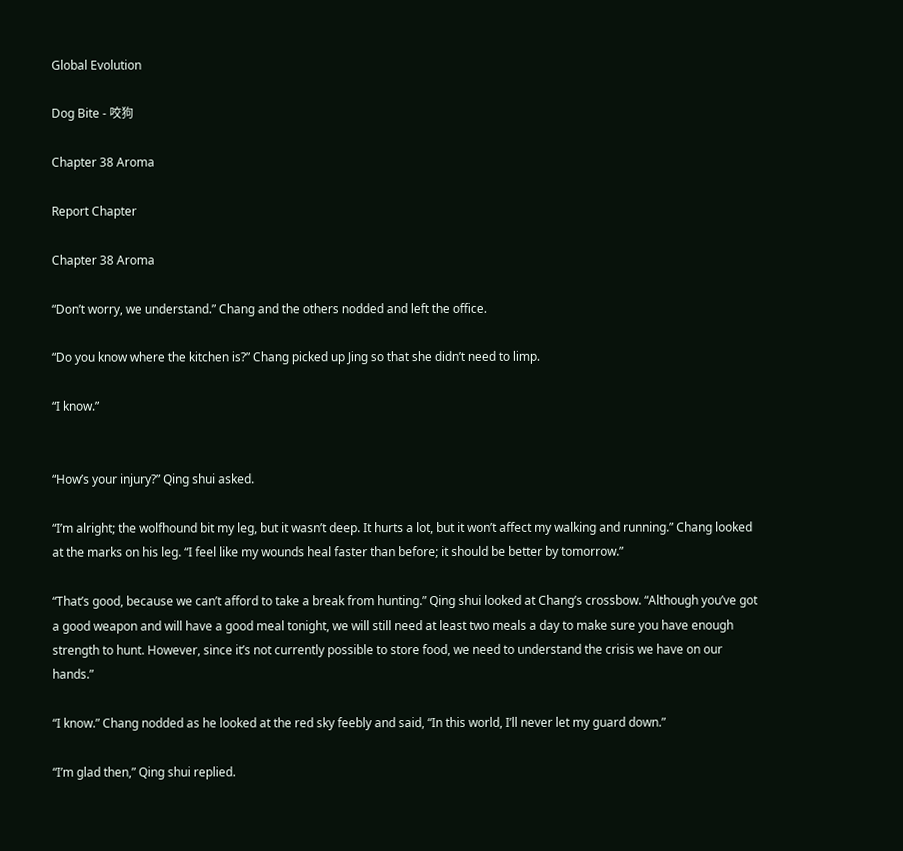Global Evolution

Dog Bite - 咬狗

Chapter 38 Aroma

Report Chapter

Chapter 38 Aroma

“Don’t worry, we understand.” Chang and the others nodded and left the office.

“Do you know where the kitchen is?” Chang picked up Jing so that she didn’t need to limp.

“I know.”


“How’s your injury?” Qing shui asked.

“I’m alright; the wolfhound bit my leg, but it wasn’t deep. It hurts a lot, but it won’t affect my walking and running.” Chang looked at the marks on his leg. “I feel like my wounds heal faster than before; it should be better by tomorrow.”

“That’s good, because we can’t afford to take a break from hunting.” Qing shui looked at Chang’s crossbow. “Although you’ve got a good weapon and will have a good meal tonight, we will still need at least two meals a day to make sure you have enough strength to hunt. However, since it’s not currently possible to store food, we need to understand the crisis we have on our hands.”

“I know.” Chang nodded as he looked at the red sky feebly and said, “In this world, I’ll never let my guard down.”

“I’m glad then,” Qing shui replied.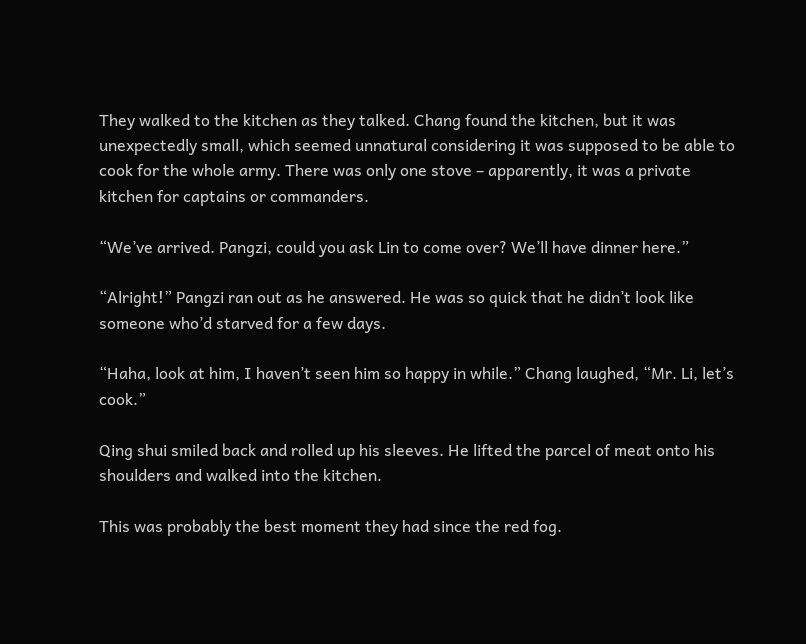They walked to the kitchen as they talked. Chang found the kitchen, but it was unexpectedly small, which seemed unnatural considering it was supposed to be able to cook for the whole army. There was only one stove – apparently, it was a private kitchen for captains or commanders.

“We’ve arrived. Pangzi, could you ask Lin to come over? We’ll have dinner here.”

“Alright!” Pangzi ran out as he answered. He was so quick that he didn’t look like someone who’d starved for a few days.

“Haha, look at him, I haven’t seen him so happy in while.” Chang laughed, “Mr. Li, let’s cook.”

Qing shui smiled back and rolled up his sleeves. He lifted the parcel of meat onto his shoulders and walked into the kitchen.

This was probably the best moment they had since the red fog.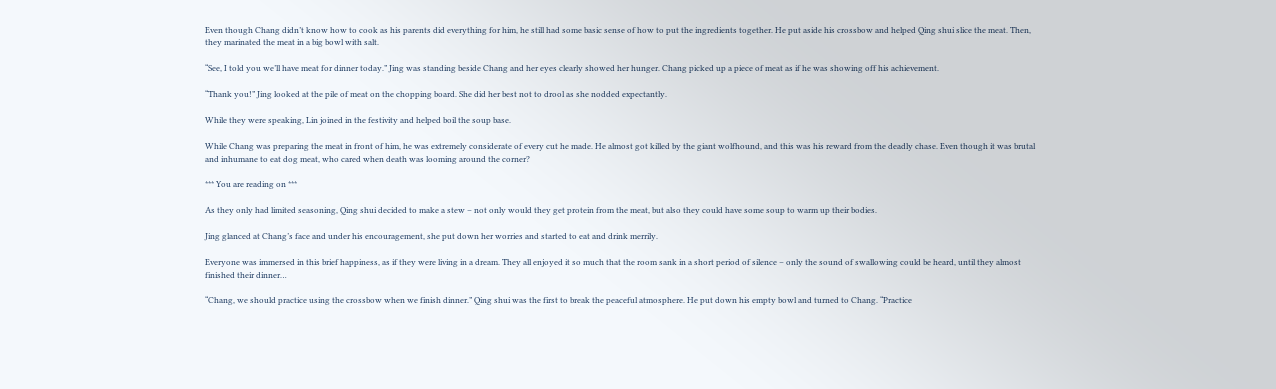Even though Chang didn’t know how to cook as his parents did everything for him, he still had some basic sense of how to put the ingredients together. He put aside his crossbow and helped Qing shui slice the meat. Then, they marinated the meat in a big bowl with salt.

“See, I told you we’ll have meat for dinner today.” Jing was standing beside Chang and her eyes clearly showed her hunger. Chang picked up a piece of meat as if he was showing off his achievement.

“Thank you!” Jing looked at the pile of meat on the chopping board. She did her best not to drool as she nodded expectantly.

While they were speaking, Lin joined in the festivity and helped boil the soup base.

While Chang was preparing the meat in front of him, he was extremely considerate of every cut he made. He almost got killed by the giant wolfhound, and this was his reward from the deadly chase. Even though it was brutal and inhumane to eat dog meat, who cared when death was looming around the corner?

*** You are reading on ***

As they only had limited seasoning, Qing shui decided to make a stew – not only would they get protein from the meat, but also they could have some soup to warm up their bodies.

Jing glanced at Chang’s face and under his encouragement, she put down her worries and started to eat and drink merrily.

Everyone was immersed in this brief happiness, as if they were living in a dream. They all enjoyed it so much that the room sank in a short period of silence – only the sound of swallowing could be heard, until they almost finished their dinner…

“Chang, we should practice using the crossbow when we finish dinner.” Qing shui was the first to break the peaceful atmosphere. He put down his empty bowl and turned to Chang. “Practice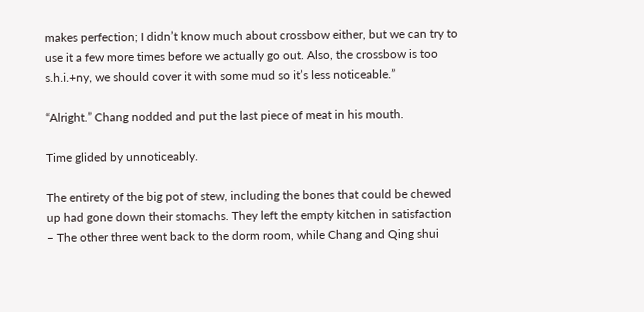makes perfection; I didn’t know much about crossbow either, but we can try to use it a few more times before we actually go out. Also, the crossbow is too s.h.i.+ny, we should cover it with some mud so it’s less noticeable.”

“Alright.” Chang nodded and put the last piece of meat in his mouth.

Time glided by unnoticeably.

The entirety of the big pot of stew, including the bones that could be chewed up had gone down their stomachs. They left the empty kitchen in satisfaction – The other three went back to the dorm room, while Chang and Qing shui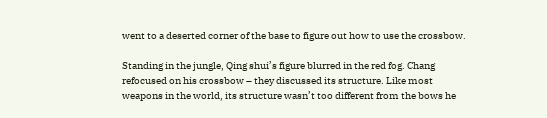went to a deserted corner of the base to figure out how to use the crossbow.

Standing in the jungle, Qing shui’s figure blurred in the red fog. Chang refocused on his crossbow – they discussed its structure. Like most weapons in the world, its structure wasn’t too different from the bows he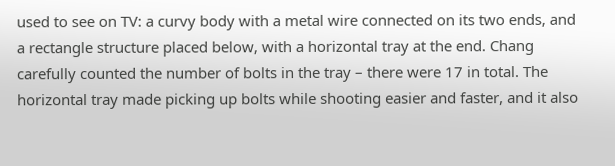used to see on TV: a curvy body with a metal wire connected on its two ends, and a rectangle structure placed below, with a horizontal tray at the end. Chang carefully counted the number of bolts in the tray – there were 17 in total. The horizontal tray made picking up bolts while shooting easier and faster, and it also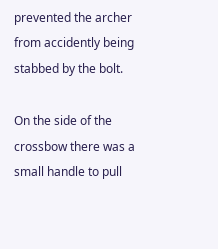prevented the archer from accidently being stabbed by the bolt.

On the side of the crossbow there was a small handle to pull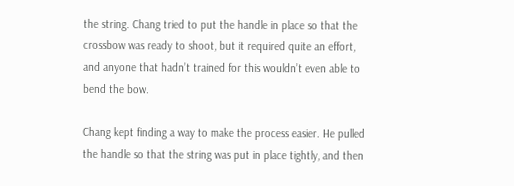the string. Chang tried to put the handle in place so that the crossbow was ready to shoot, but it required quite an effort, and anyone that hadn’t trained for this wouldn’t even able to bend the bow.

Chang kept finding a way to make the process easier. He pulled the handle so that the string was put in place tightly, and then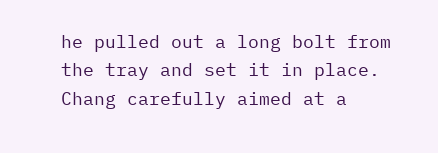he pulled out a long bolt from the tray and set it in place. Chang carefully aimed at a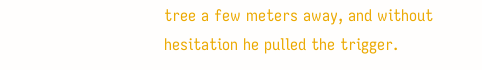tree a few meters away, and without hesitation he pulled the trigger.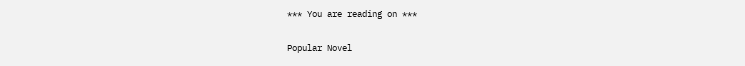*** You are reading on ***

Popular Novel